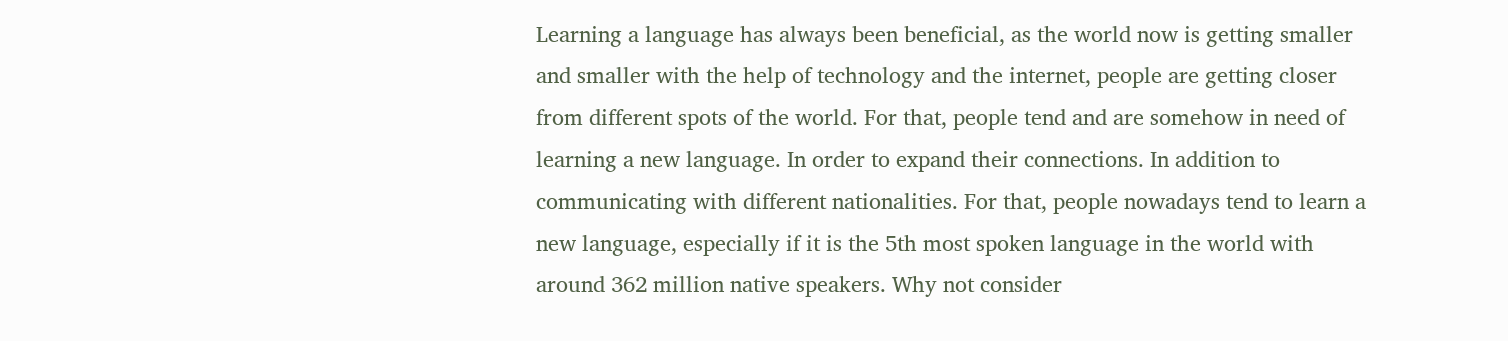Learning a language has always been beneficial, as the world now is getting smaller and smaller with the help of technology and the internet, people are getting closer from different spots of the world. For that, people tend and are somehow in need of learning a new language. In order to expand their connections. In addition to communicating with different nationalities. For that, people nowadays tend to learn a new language, especially if it is the 5th most spoken language in the world with around 362 million native speakers. Why not consider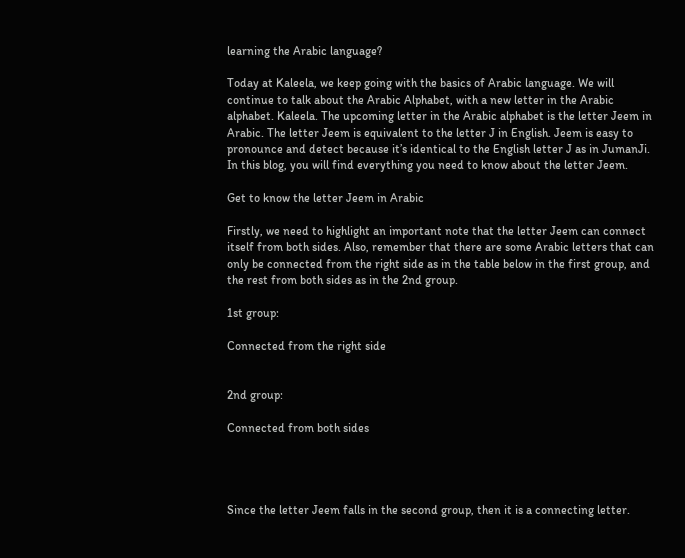learning the Arabic language?

Today at Kaleela, we keep going with the basics of Arabic language. We will continue to talk about the Arabic Alphabet, with a new letter in the Arabic alphabet. Kaleela. The upcoming letter in the Arabic alphabet is the letter Jeem in Arabic. The letter Jeem is equivalent to the letter J in English. Jeem is easy to pronounce and detect because it’s identical to the English letter J as in JumanJi. In this blog, you will find everything you need to know about the letter Jeem.

Get to know the letter Jeem in Arabic

Firstly, we need to highlight an important note that the letter Jeem can connect itself from both sides. Also, remember that there are some Arabic letters that can only be connected from the right side as in the table below in the first group, and the rest from both sides as in the 2nd group.

1st group:

Connected from the right side


2nd group:

Connected from both sides




Since the letter Jeem falls in the second group, then it is a connecting letter.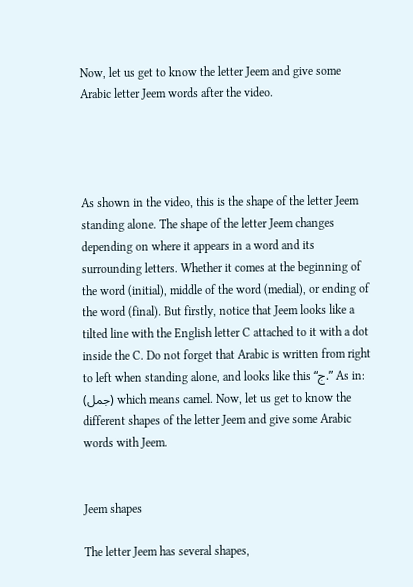Now, let us get to know the letter Jeem and give some Arabic letter Jeem words after the video.




As shown in the video, this is the shape of the letter Jeem standing alone. The shape of the letter Jeem changes depending on where it appears in a word and its surrounding letters. Whether it comes at the beginning of the word (initial), middle of the word (medial), or ending of the word (final). But firstly, notice that Jeem looks like a tilted line with the English letter C attached to it with a dot inside the C. Do not forget that Arabic is written from right to left when standing alone, and looks like this “ج.” As in: (جمل) which means camel. Now, let us get to know the different shapes of the letter Jeem and give some Arabic words with Jeem.


Jeem shapes

The letter Jeem has several shapes,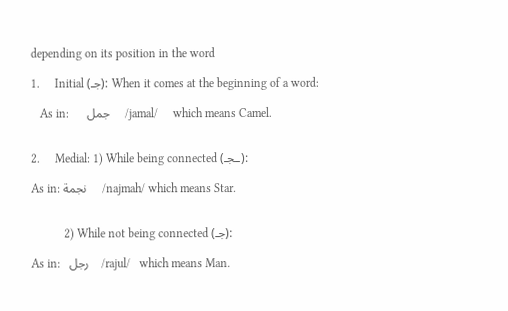depending on its position in the word

1.     Initial (جـ): When it comes at the beginning of a word:

   As in:      جمل     /jamal/     which means Camel.


2.     Medial: 1) While being connected (ـجـ):

As in: نجمة     /najmah/ which means Star.


           2) While not being connected (جـ):

As in:   رجل    /rajul/   which means Man.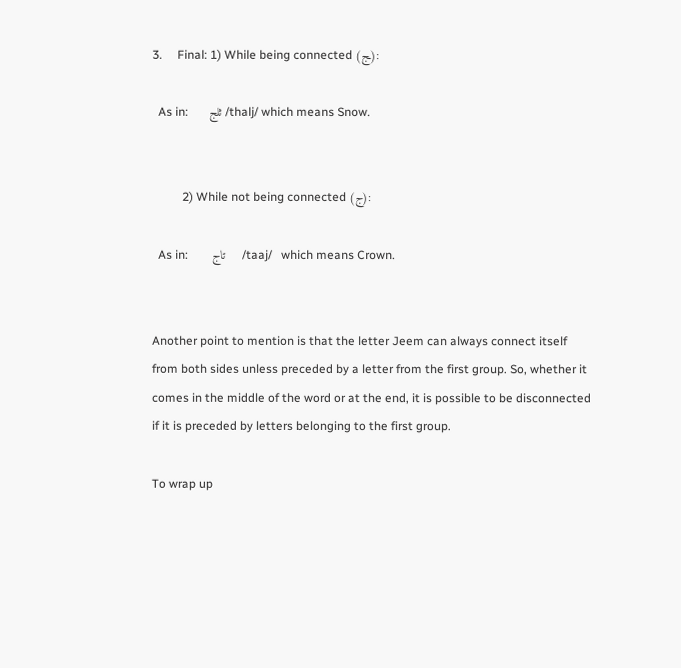3.     Final: 1) While being connected (ـج):

  As in:       ثلج /thalj/ which means Snow.


          2) While not being connected (ج):

  As in:        تاج     /taaj/   which means Crown.


Another point to mention is that the letter Jeem can always connect itself from both sides unless preceded by a letter from the first group. So, whether it comes in the middle of the word or at the end, it is possible to be disconnected if it is preceded by letters belonging to the first group.

To wrap up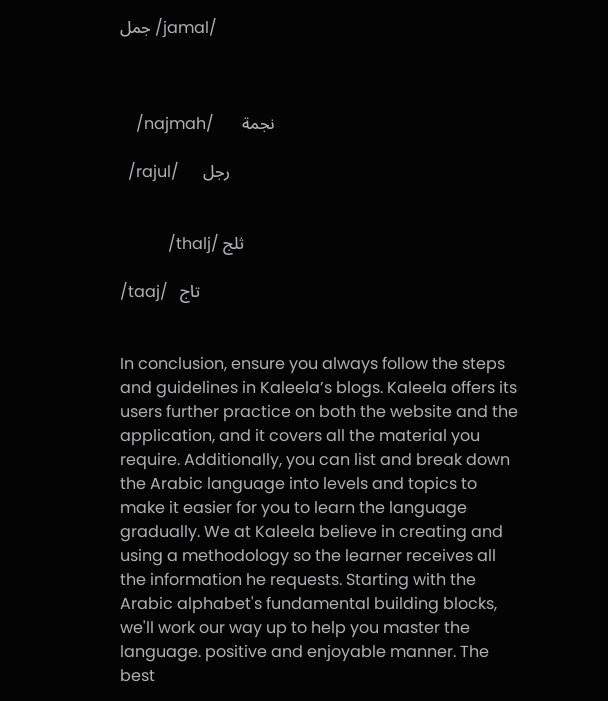جمل /jamal/



    /najmah/       نجمة

  /rajul/      رجل


            /thalj/ ثلج

/taaj/   تاج


In conclusion, ensure you always follow the steps and guidelines in Kaleela’s blogs. Kaleela offers its users further practice on both the website and the application, and it covers all the material you require. Additionally, you can list and break down the Arabic language into levels and topics to make it easier for you to learn the language gradually. We at Kaleela believe in creating and using a methodology so the learner receives all the information he requests. Starting with the Arabic alphabet's fundamental building blocks, we'll work our way up to help you master the language. positive and enjoyable manner. The best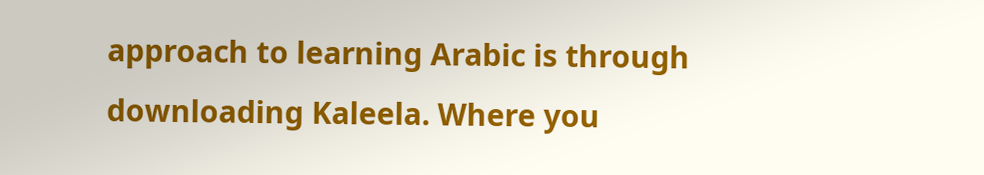approach to learning Arabic is through downloading Kaleela. Where you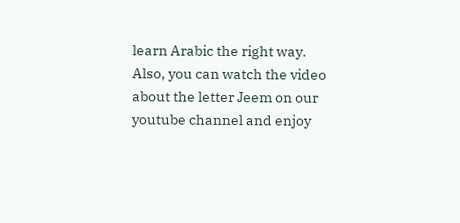learn Arabic the right way.  Also, you can watch the video about the letter Jeem on our youtube channel and enjoy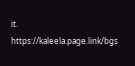it. https://kaleela.page.link/bgs